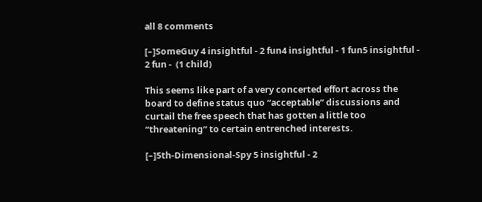all 8 comments

[–]SomeGuy 4 insightful - 2 fun4 insightful - 1 fun5 insightful - 2 fun -  (1 child)

This seems like part of a very concerted effort across the board to define status quo “acceptable” discussions and curtail the free speech that has gotten a little too “threatening” to certain entrenched interests.

[–]5th-Dimensional-Spy 5 insightful - 2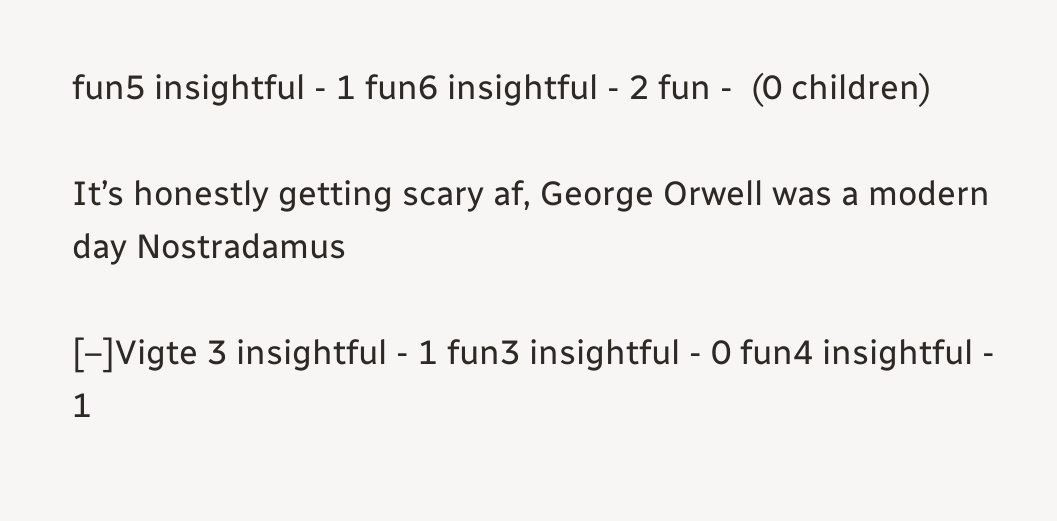fun5 insightful - 1 fun6 insightful - 2 fun -  (0 children)

It’s honestly getting scary af, George Orwell was a modern day Nostradamus

[–]Vigte 3 insightful - 1 fun3 insightful - 0 fun4 insightful - 1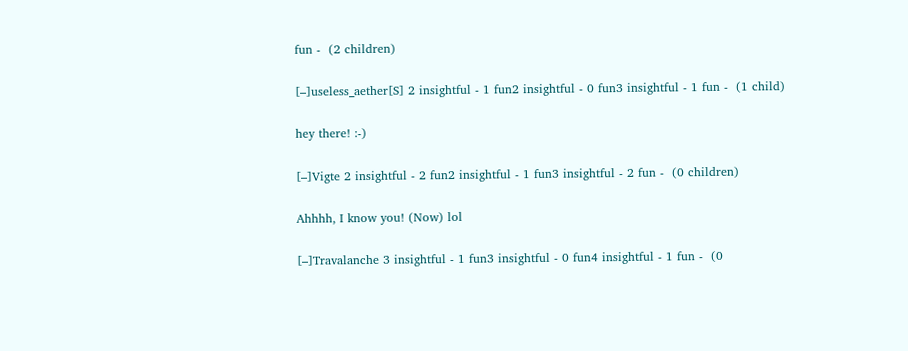fun -  (2 children)

[–]useless_aether[S] 2 insightful - 1 fun2 insightful - 0 fun3 insightful - 1 fun -  (1 child)

hey there! :-)

[–]Vigte 2 insightful - 2 fun2 insightful - 1 fun3 insightful - 2 fun -  (0 children)

Ahhhh, I know you! (Now) lol

[–]Travalanche 3 insightful - 1 fun3 insightful - 0 fun4 insightful - 1 fun -  (0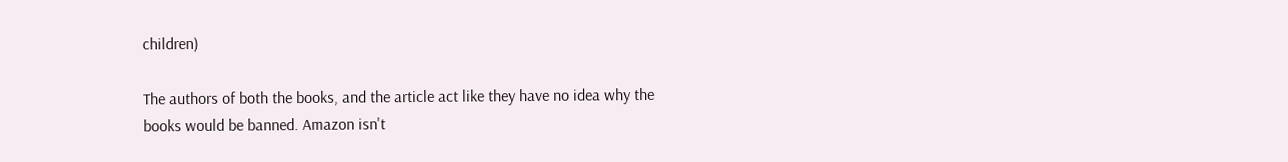children)

The authors of both the books, and the article act like they have no idea why the books would be banned. Amazon isn't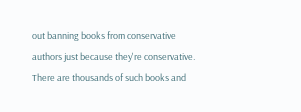out banning books from conservative authors just because they're conservative. There are thousands of such books and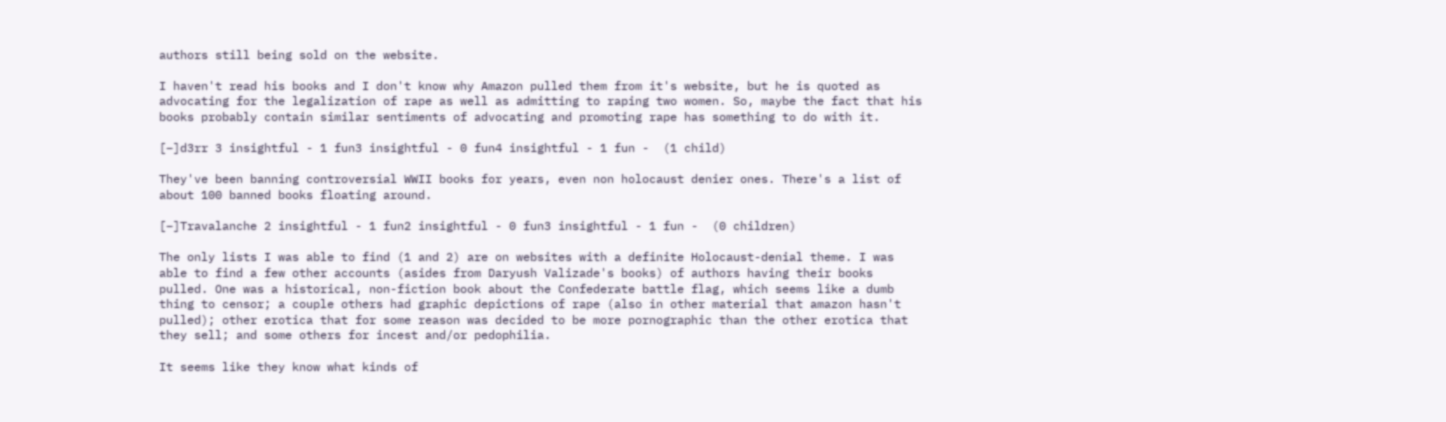authors still being sold on the website.

I haven't read his books and I don't know why Amazon pulled them from it's website, but he is quoted as advocating for the legalization of rape as well as admitting to raping two women. So, maybe the fact that his books probably contain similar sentiments of advocating and promoting rape has something to do with it.

[–]d3rr 3 insightful - 1 fun3 insightful - 0 fun4 insightful - 1 fun -  (1 child)

They've been banning controversial WWII books for years, even non holocaust denier ones. There's a list of about 100 banned books floating around.

[–]Travalanche 2 insightful - 1 fun2 insightful - 0 fun3 insightful - 1 fun -  (0 children)

The only lists I was able to find (1 and 2) are on websites with a definite Holocaust-denial theme. I was able to find a few other accounts (asides from Daryush Valizade's books) of authors having their books pulled. One was a historical, non-fiction book about the Confederate battle flag, which seems like a dumb thing to censor; a couple others had graphic depictions of rape (also in other material that amazon hasn't pulled); other erotica that for some reason was decided to be more pornographic than the other erotica that they sell; and some others for incest and/or pedophilia.

It seems like they know what kinds of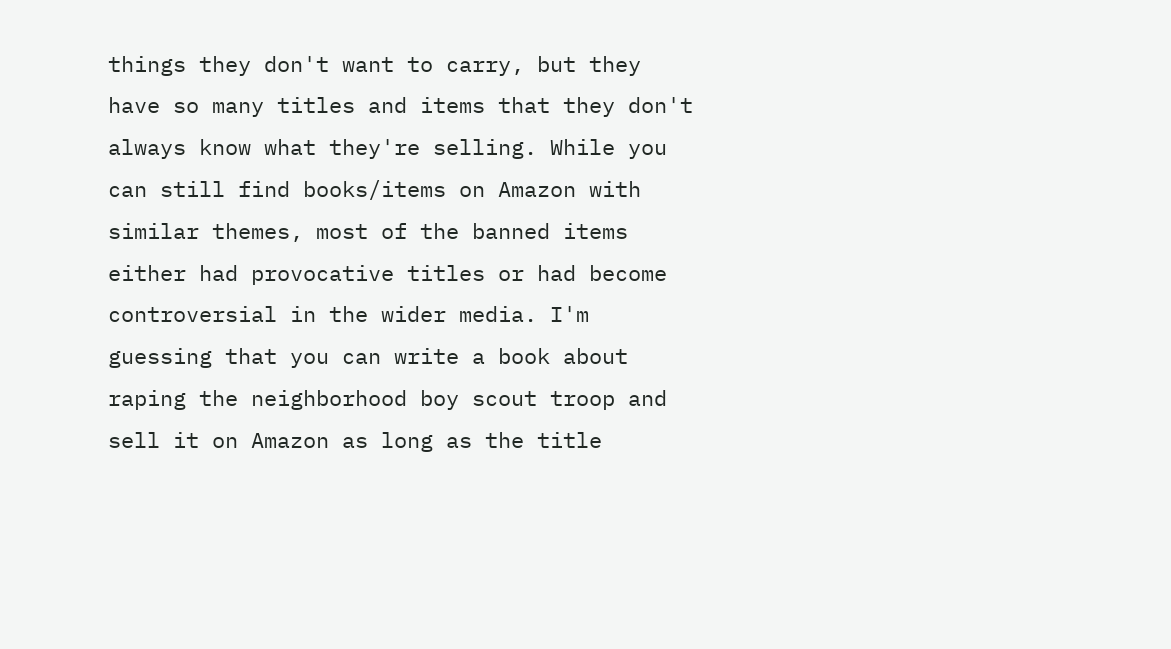things they don't want to carry, but they have so many titles and items that they don't always know what they're selling. While you can still find books/items on Amazon with similar themes, most of the banned items either had provocative titles or had become controversial in the wider media. I'm guessing that you can write a book about raping the neighborhood boy scout troop and sell it on Amazon as long as the title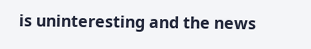is uninteresting and the news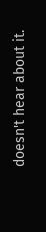doesn't hear about it.